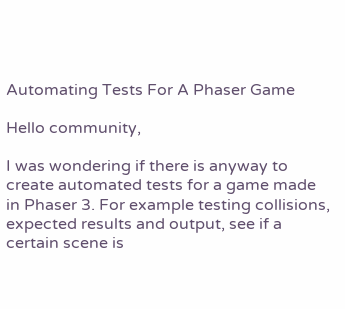Automating Tests For A Phaser Game

Hello community,

I was wondering if there is anyway to create automated tests for a game made in Phaser 3. For example testing collisions, expected results and output, see if a certain scene is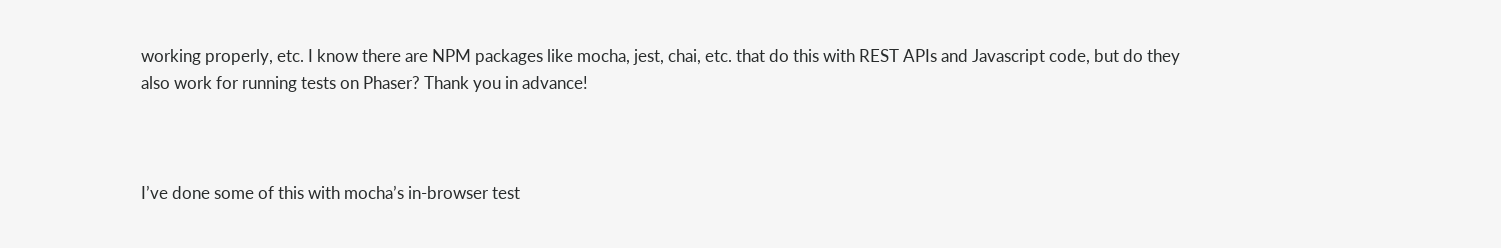working properly, etc. I know there are NPM packages like mocha, jest, chai, etc. that do this with REST APIs and Javascript code, but do they also work for running tests on Phaser? Thank you in advance!



I’ve done some of this with mocha’s in-browser test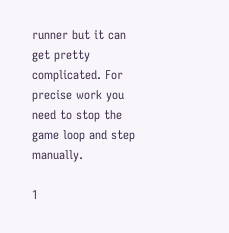runner but it can get pretty complicated. For precise work you need to stop the game loop and step manually.

1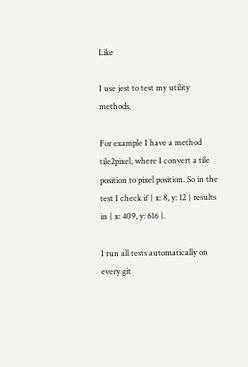Like

I use jest to test my utility methods.

For example I have a method tile2pixel, where I convert a tile position to pixel position. So in the test I check if { x: 8, y: 12 } results in { x: 409, y: 616 }.

I run all tests automatically on every git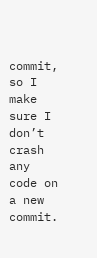commit, so I make sure I don’t crash any code on a new commit.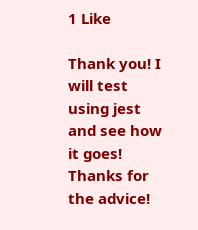1 Like

Thank you! I will test using jest and see how it goes! Thanks for the advice!